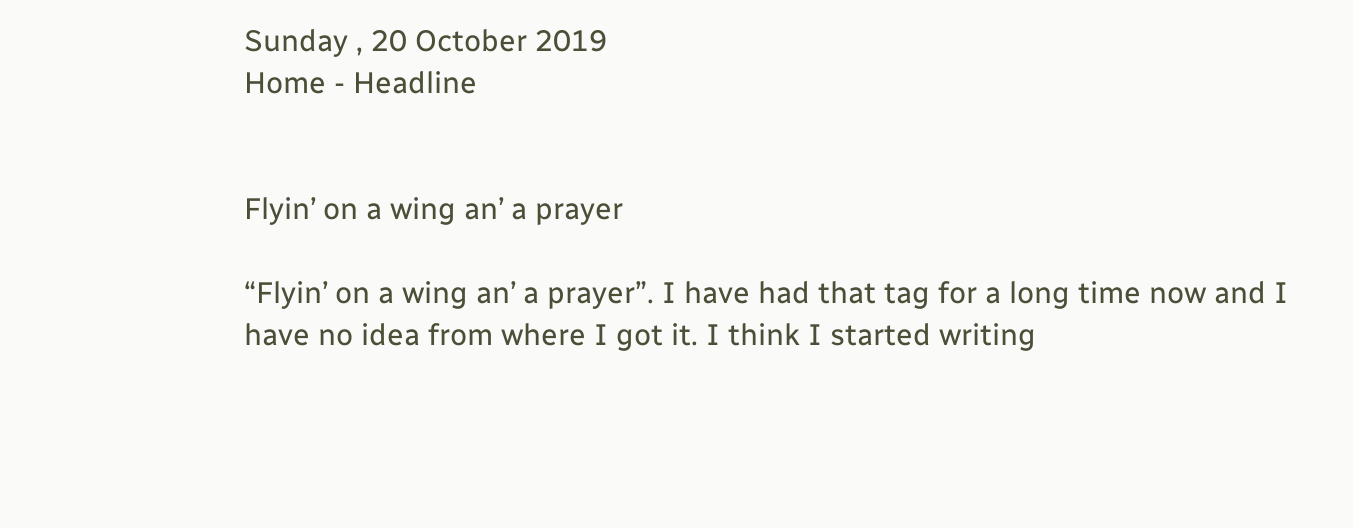Sunday , 20 October 2019
Home - Headline


Flyin’ on a wing an’ a prayer

“Flyin’ on a wing an’ a prayer”. I have had that tag for a long time now and I have no idea from where I got it. I think I started writing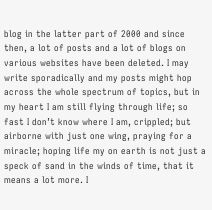blog in the latter part of 2000 and since then, a lot of posts and a lot of blogs on various websites have been deleted. I may write sporadically and my posts might hop across the whole spectrum of topics, but in my heart I am still flying through life; so fast I don’t know where I am, crippled; but airborne with just one wing, praying for a miracle; hoping life my on earth is not just a speck of sand in the winds of time, that it means a lot more. I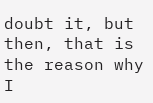doubt it, but then, that is the reason why I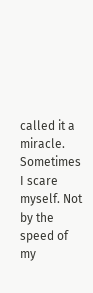called it a miracle. Sometimes I scare myself. Not by the speed of my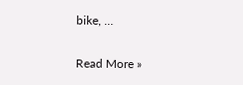bike, …

Read More »